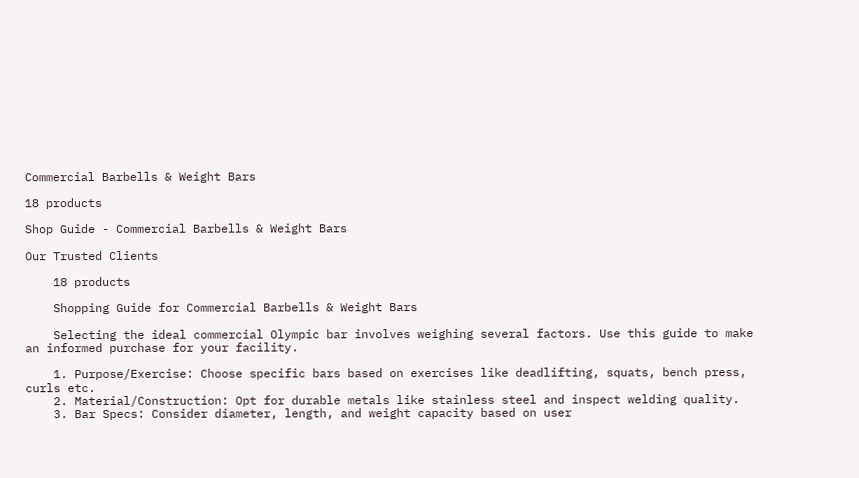Commercial Barbells & Weight Bars

18 products

Shop Guide - Commercial Barbells & Weight Bars

Our Trusted Clients

    18 products

    Shopping Guide for Commercial Barbells & Weight Bars

    Selecting the ideal commercial Olympic bar involves weighing several factors. Use this guide to make an informed purchase for your facility.

    1. Purpose/Exercise: Choose specific bars based on exercises like deadlifting, squats, bench press, curls etc.
    2. Material/Construction: Opt for durable metals like stainless steel and inspect welding quality.
    3. Bar Specs: Consider diameter, length, and weight capacity based on user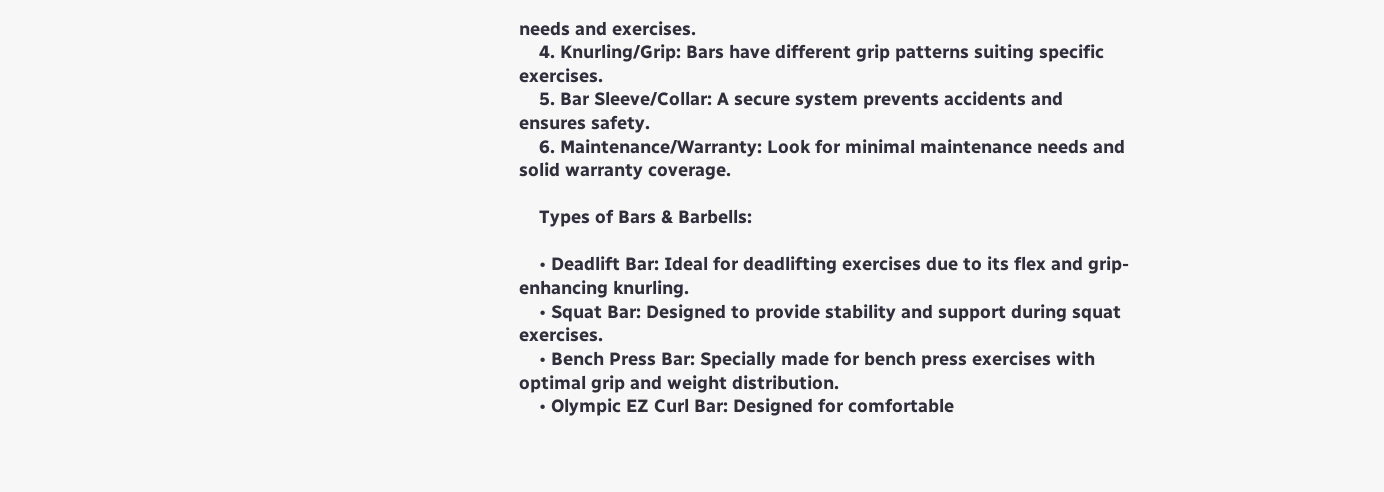needs and exercises.
    4. Knurling/Grip: Bars have different grip patterns suiting specific exercises.
    5. Bar Sleeve/Collar: A secure system prevents accidents and ensures safety.
    6. Maintenance/Warranty: Look for minimal maintenance needs and solid warranty coverage.

    Types of Bars & Barbells:

    • Deadlift Bar: Ideal for deadlifting exercises due to its flex and grip-enhancing knurling.
    • Squat Bar: Designed to provide stability and support during squat exercises.
    • Bench Press Bar: Specially made for bench press exercises with optimal grip and weight distribution.
    • Olympic EZ Curl Bar: Designed for comfortable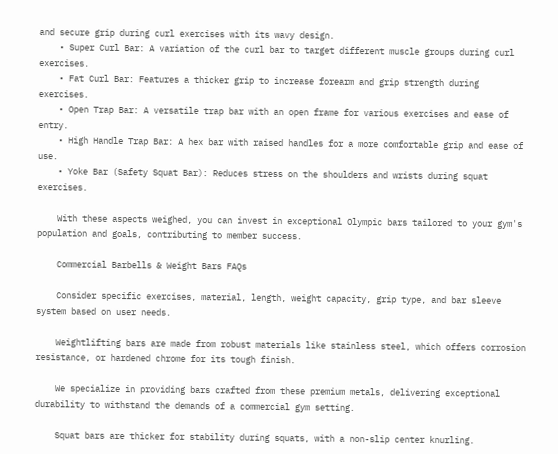and secure grip during curl exercises with its wavy design.
    • Super Curl Bar: A variation of the curl bar to target different muscle groups during curl exercises.
    • Fat Curl Bar: Features a thicker grip to increase forearm and grip strength during exercises.
    • Open Trap Bar: A versatile trap bar with an open frame for various exercises and ease of entry.
    • High Handle Trap Bar: A hex bar with raised handles for a more comfortable grip and ease of use.
    • Yoke Bar (Safety Squat Bar): Reduces stress on the shoulders and wrists during squat exercises.

    With these aspects weighed, you can invest in exceptional Olympic bars tailored to your gym's population and goals, contributing to member success.

    Commercial Barbells & Weight Bars FAQs

    Consider specific exercises, material, length, weight capacity, grip type, and bar sleeve system based on user needs.

    Weightlifting bars are made from robust materials like stainless steel, which offers corrosion resistance, or hardened chrome for its tough finish.

    We specialize in providing bars crafted from these premium metals, delivering exceptional durability to withstand the demands of a commercial gym setting.

    Squat bars are thicker for stability during squats, with a non-slip center knurling.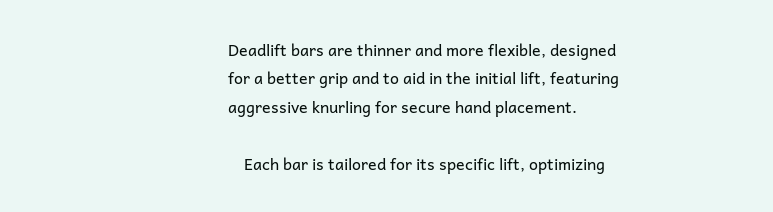Deadlift bars are thinner and more flexible, designed for a better grip and to aid in the initial lift, featuring aggressive knurling for secure hand placement.

    Each bar is tailored for its specific lift, optimizing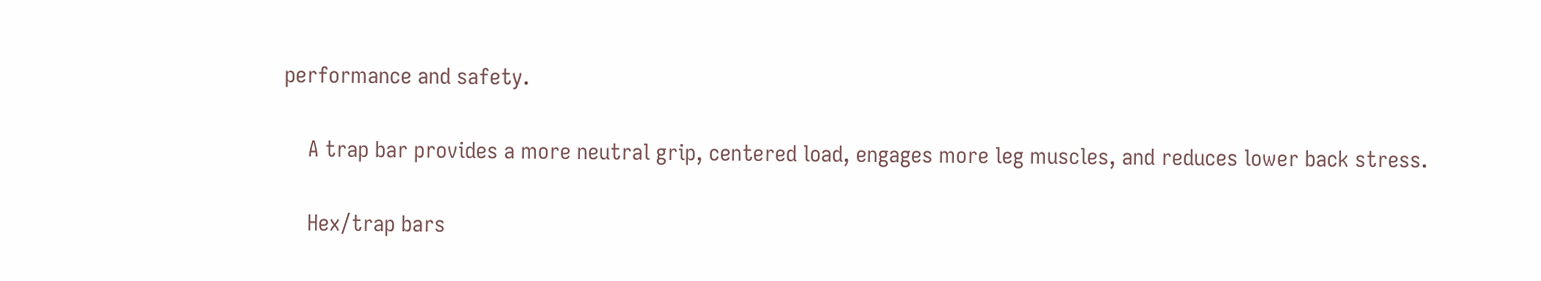performance and safety.

    A trap bar provides a more neutral grip, centered load, engages more leg muscles, and reduces lower back stress.

    Hex/trap bars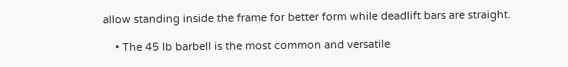allow standing inside the frame for better form while deadlift bars are straight.

    • The 45 lb barbell is the most common and versatile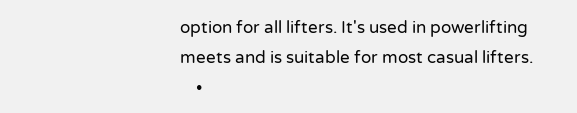option for all lifters. It's used in powerlifting meets and is suitable for most casual lifters.
    •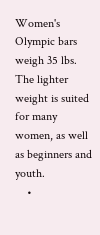Women's Olympic bars weigh 35 lbs. The lighter weight is suited for many women, as well as beginners and youth.
    •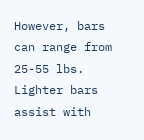However, bars can range from 25-55 lbs. Lighter bars assist with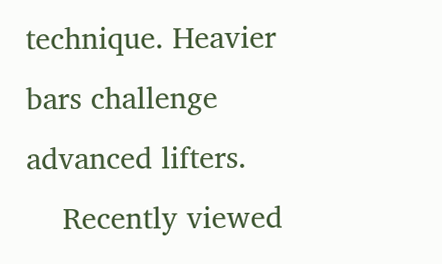technique. Heavier bars challenge advanced lifters.
    Recently viewed